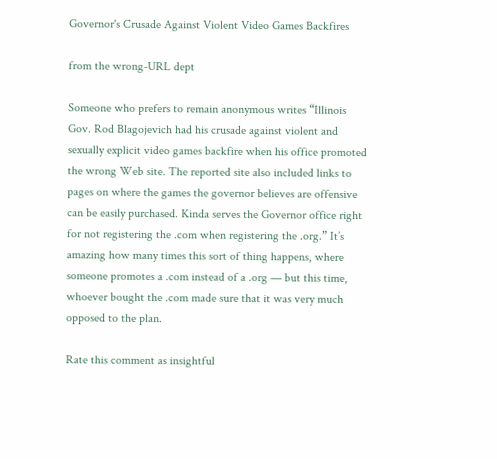Governor's Crusade Against Violent Video Games Backfires

from the wrong-URL dept

Someone who prefers to remain anonymous writes “Illinois Gov. Rod Blagojevich had his crusade against violent and sexually explicit video games backfire when his office promoted the wrong Web site. The reported site also included links to pages on where the games the governor believes are offensive can be easily purchased. Kinda serves the Governor office right for not registering the .com when registering the .org.” It’s amazing how many times this sort of thing happens, where someone promotes a .com instead of a .org — but this time, whoever bought the .com made sure that it was very much opposed to the plan.

Rate this comment as insightful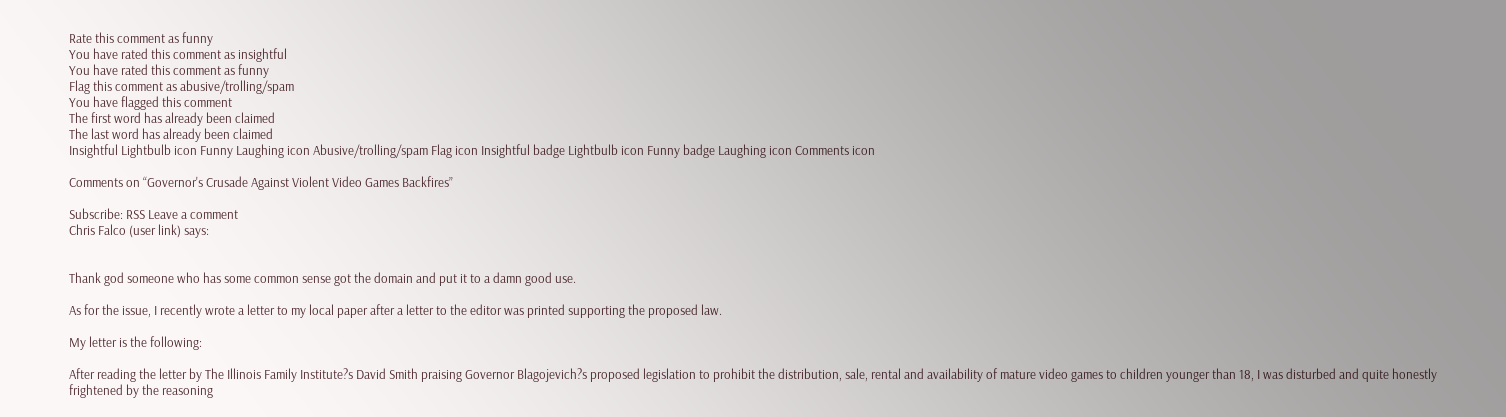Rate this comment as funny
You have rated this comment as insightful
You have rated this comment as funny
Flag this comment as abusive/trolling/spam
You have flagged this comment
The first word has already been claimed
The last word has already been claimed
Insightful Lightbulb icon Funny Laughing icon Abusive/trolling/spam Flag icon Insightful badge Lightbulb icon Funny badge Laughing icon Comments icon

Comments on “Governor's Crusade Against Violent Video Games Backfires”

Subscribe: RSS Leave a comment
Chris Falco (user link) says:


Thank god someone who has some common sense got the domain and put it to a damn good use.

As for the issue, I recently wrote a letter to my local paper after a letter to the editor was printed supporting the proposed law.

My letter is the following:

After reading the letter by The Illinois Family Institute?s David Smith praising Governor Blagojevich?s proposed legislation to prohibit the distribution, sale, rental and availability of mature video games to children younger than 18, I was disturbed and quite honestly frightened by the reasoning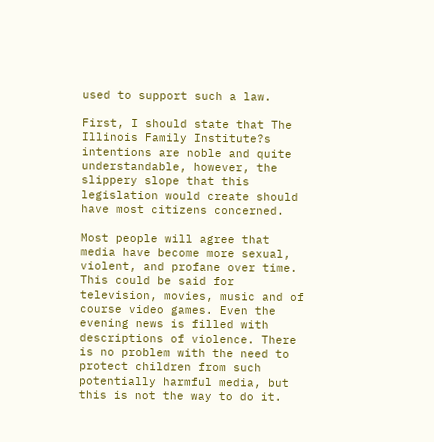used to support such a law.

First, I should state that The Illinois Family Institute?s intentions are noble and quite understandable, however, the slippery slope that this legislation would create should have most citizens concerned.

Most people will agree that media have become more sexual, violent, and profane over time. This could be said for television, movies, music and of course video games. Even the evening news is filled with descriptions of violence. There is no problem with the need to protect children from such potentially harmful media, but this is not the way to do it.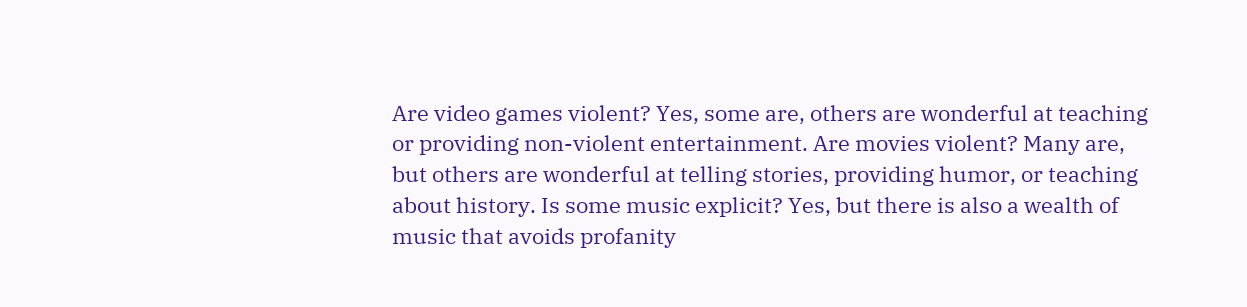Are video games violent? Yes, some are, others are wonderful at teaching or providing non-violent entertainment. Are movies violent? Many are, but others are wonderful at telling stories, providing humor, or teaching about history. Is some music explicit? Yes, but there is also a wealth of music that avoids profanity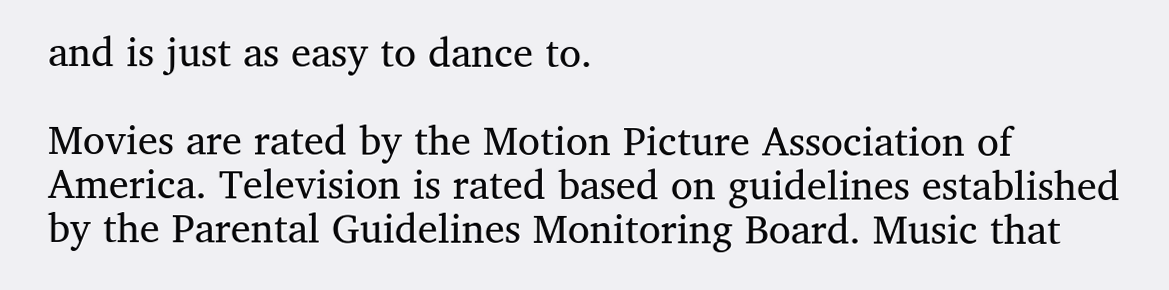and is just as easy to dance to.

Movies are rated by the Motion Picture Association of America. Television is rated based on guidelines established by the Parental Guidelines Monitoring Board. Music that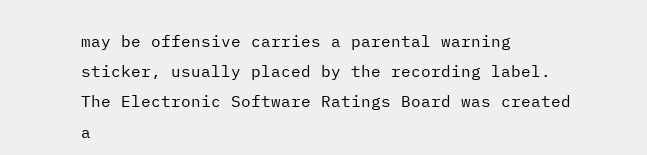may be offensive carries a parental warning sticker, usually placed by the recording label. The Electronic Software Ratings Board was created a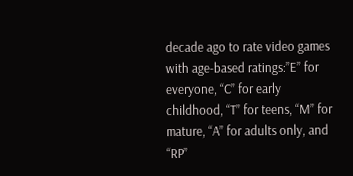decade ago to rate video games with age-based ratings:”E” for everyone, “C” for early childhood, “T” for teens, “M” for mature, “A” for adults only, and “RP”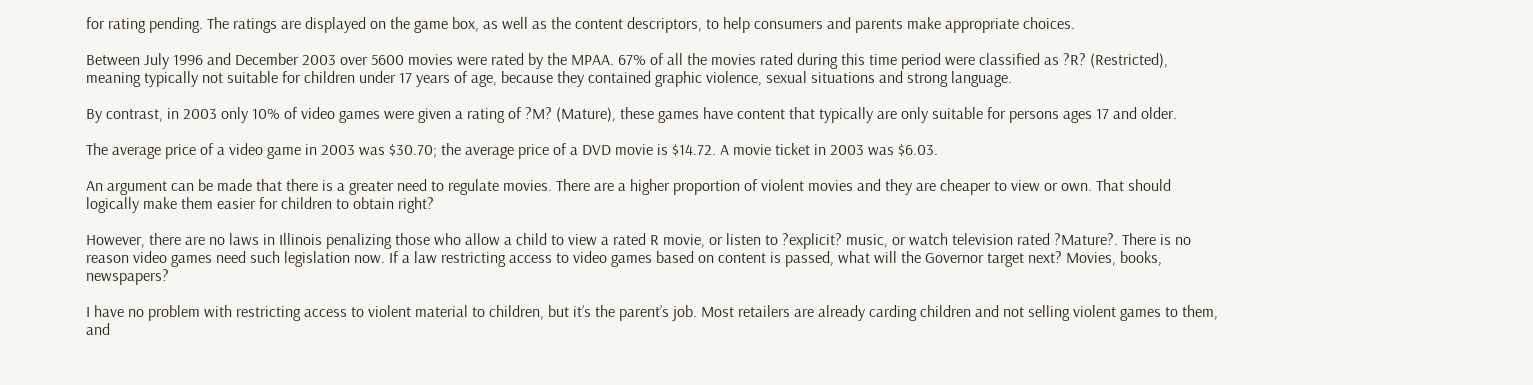for rating pending. The ratings are displayed on the game box, as well as the content descriptors, to help consumers and parents make appropriate choices.

Between July 1996 and December 2003 over 5600 movies were rated by the MPAA. 67% of all the movies rated during this time period were classified as ?R? (Restricted), meaning typically not suitable for children under 17 years of age, because they contained graphic violence, sexual situations and strong language.

By contrast, in 2003 only 10% of video games were given a rating of ?M? (Mature), these games have content that typically are only suitable for persons ages 17 and older.

The average price of a video game in 2003 was $30.70; the average price of a DVD movie is $14.72. A movie ticket in 2003 was $6.03.

An argument can be made that there is a greater need to regulate movies. There are a higher proportion of violent movies and they are cheaper to view or own. That should logically make them easier for children to obtain right?

However, there are no laws in Illinois penalizing those who allow a child to view a rated R movie, or listen to ?explicit? music, or watch television rated ?Mature?. There is no reason video games need such legislation now. If a law restricting access to video games based on content is passed, what will the Governor target next? Movies, books, newspapers?

I have no problem with restricting access to violent material to children, but it’s the parent’s job. Most retailers are already carding children and not selling violent games to them, and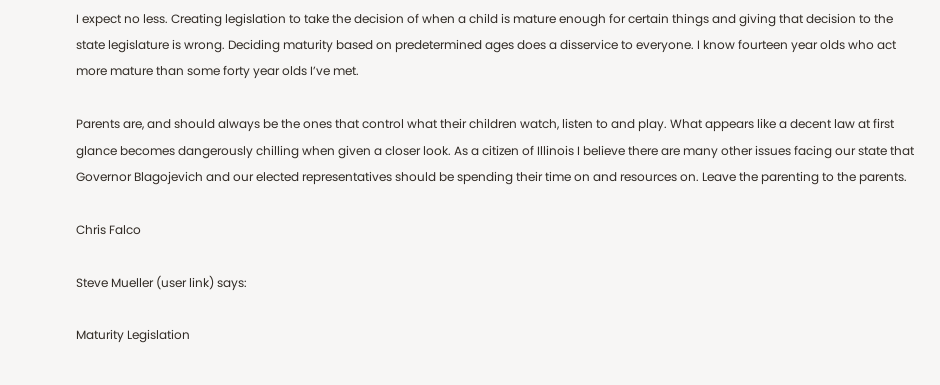I expect no less. Creating legislation to take the decision of when a child is mature enough for certain things and giving that decision to the state legislature is wrong. Deciding maturity based on predetermined ages does a disservice to everyone. I know fourteen year olds who act more mature than some forty year olds I’ve met.

Parents are, and should always be the ones that control what their children watch, listen to and play. What appears like a decent law at first glance becomes dangerously chilling when given a closer look. As a citizen of Illinois I believe there are many other issues facing our state that Governor Blagojevich and our elected representatives should be spending their time on and resources on. Leave the parenting to the parents.

Chris Falco

Steve Mueller (user link) says:

Maturity Legislation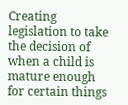Creating legislation to take the decision of when a child is mature enough for certain things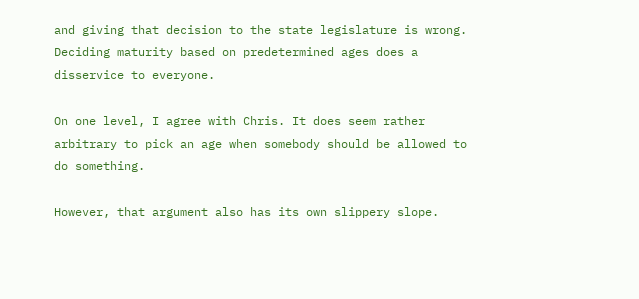and giving that decision to the state legislature is wrong. Deciding maturity based on predetermined ages does a disservice to everyone.

On one level, I agree with Chris. It does seem rather arbitrary to pick an age when somebody should be allowed to do something.

However, that argument also has its own slippery slope.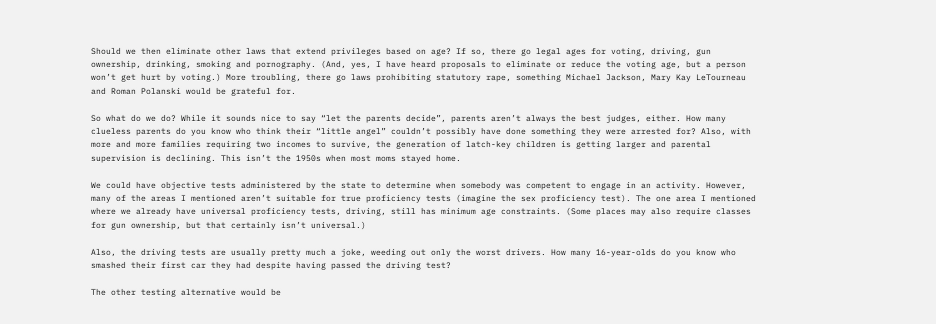Should we then eliminate other laws that extend privileges based on age? If so, there go legal ages for voting, driving, gun ownership, drinking, smoking and pornography. (And, yes, I have heard proposals to eliminate or reduce the voting age, but a person won’t get hurt by voting.) More troubling, there go laws prohibiting statutory rape, something Michael Jackson, Mary Kay LeTourneau and Roman Polanski would be grateful for.

So what do we do? While it sounds nice to say “let the parents decide”, parents aren’t always the best judges, either. How many clueless parents do you know who think their “little angel” couldn’t possibly have done something they were arrested for? Also, with more and more families requiring two incomes to survive, the generation of latch-key children is getting larger and parental supervision is declining. This isn’t the 1950s when most moms stayed home.

We could have objective tests administered by the state to determine when somebody was competent to engage in an activity. However, many of the areas I mentioned aren’t suitable for true proficiency tests (imagine the sex proficiency test). The one area I mentioned where we already have universal proficiency tests, driving, still has minimum age constraints. (Some places may also require classes for gun ownership, but that certainly isn’t universal.)

Also, the driving tests are usually pretty much a joke, weeding out only the worst drivers. How many 16-year-olds do you know who smashed their first car they had despite having passed the driving test?

The other testing alternative would be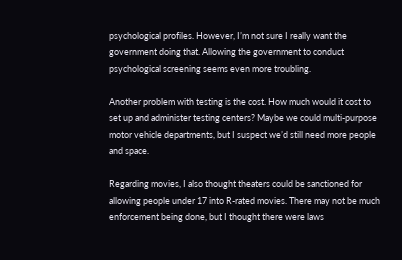psychological profiles. However, I’m not sure I really want the government doing that. Allowing the government to conduct psychological screening seems even more troubling.

Another problem with testing is the cost. How much would it cost to set up and administer testing centers? Maybe we could multi-purpose motor vehicle departments, but I suspect we’d still need more people and space.

Regarding movies, I also thought theaters could be sanctioned for allowing people under 17 into R-rated movies. There may not be much enforcement being done, but I thought there were laws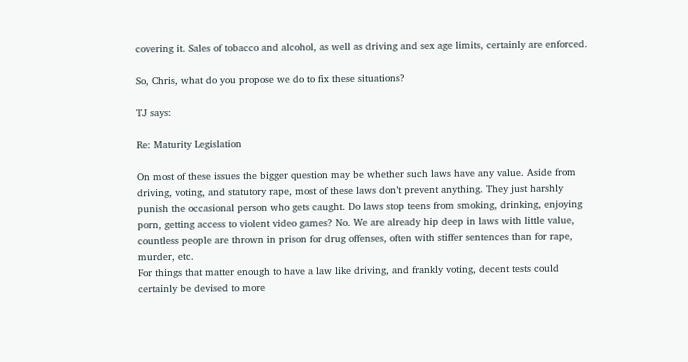covering it. Sales of tobacco and alcohol, as well as driving and sex age limits, certainly are enforced.

So, Chris, what do you propose we do to fix these situations?

TJ says:

Re: Maturity Legislation

On most of these issues the bigger question may be whether such laws have any value. Aside from driving, voting, and statutory rape, most of these laws don’t prevent anything. They just harshly punish the occasional person who gets caught. Do laws stop teens from smoking, drinking, enjoying porn, getting access to violent video games? No. We are already hip deep in laws with little value, countless people are thrown in prison for drug offenses, often with stiffer sentences than for rape, murder, etc.
For things that matter enough to have a law like driving, and frankly voting, decent tests could certainly be devised to more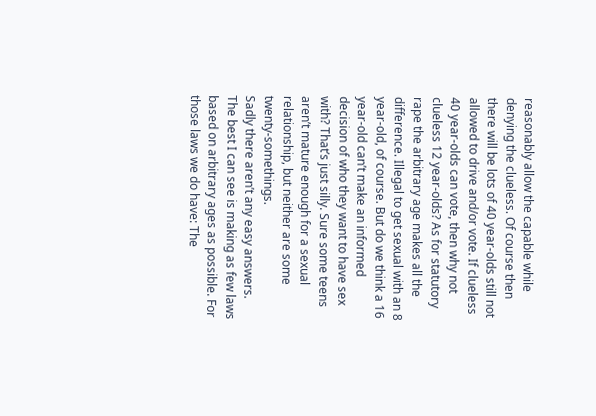reasonably allow the capable while denying the clueless. Of course then there will be lots of 40 year-olds still not allowed to drive and/or vote. If clueless 40 year-olds can vote, then why not clueless 12 year-olds? As for statutory rape the arbitrary age makes all the difference. Illegal to get sexual with an 8 year-old, of course. But do we think a 16 year-old can’t make an informed decision of who they want to have sex with? That’s just silly. Sure some teens aren’t mature enough for a sexual relationship, but neither are some twenty-somethings.
Sadly there aren’t any easy answers. The best I can see is making as few laws based on arbitrary ages as possible. For those laws we do have: The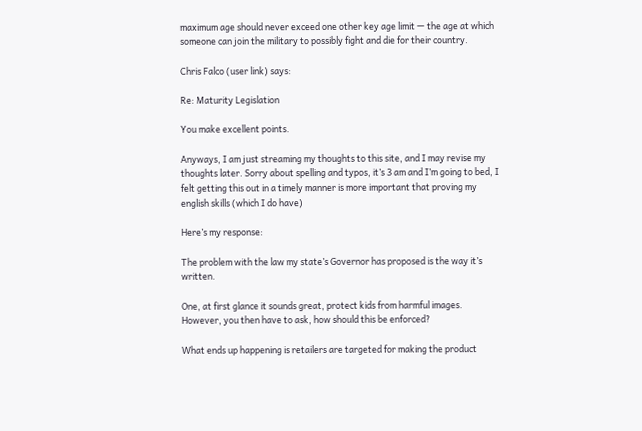maximum age should never exceed one other key age limit — the age at which someone can join the military to possibly fight and die for their country.

Chris Falco (user link) says:

Re: Maturity Legislation

You make excellent points.

Anyways, I am just streaming my thoughts to this site, and I may revise my thoughts later. Sorry about spelling and typos, it’s 3 am and I’m going to bed, I felt getting this out in a timely manner is more important that proving my english skills (which I do have)

Here’s my response:

The problem with the law my state’s Governor has proposed is the way it’s written.

One, at first glance it sounds great, protect kids from harmful images. However, you then have to ask, how should this be enforced?

What ends up happening is retailers are targeted for making the product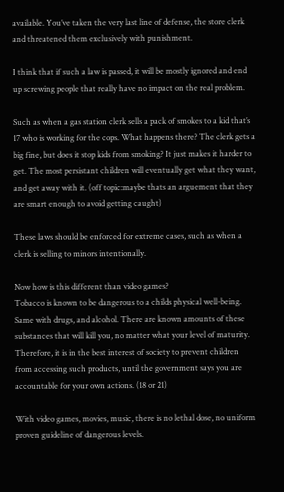available. You’ve taken the very last line of defense, the store clerk and threatened them exclusively with punishment.

I think that if such a law is passed, it will be mostly ignored and end up screwing people that really have no impact on the real problem.

Such as when a gas station clerk sells a pack of smokes to a kid that’s 17 who is working for the cops. What happens there? The clerk gets a big fine, but does it stop kids from smoking? It just makes it harder to get. The most persistant children will eventually get what they want, and get away with it. (off topic:maybe thats an arguement that they are smart enough to avoid getting caught)

These laws should be enforced for extreme cases, such as when a clerk is selling to minors intentionally.

Now how is this different than video games?
Tobacco is known to be dangerous to a childs physical well-being. Same with drugs, and alcohol. There are known amounts of these substances that will kill you, no matter what your level of maturity. Therefore, it is in the best interest of society to prevent children from accessing such products, until the government says you are accountable for your own actions. (18 or 21)

With video games, movies, music, there is no lethal dose, no uniform proven guideline of dangerous levels.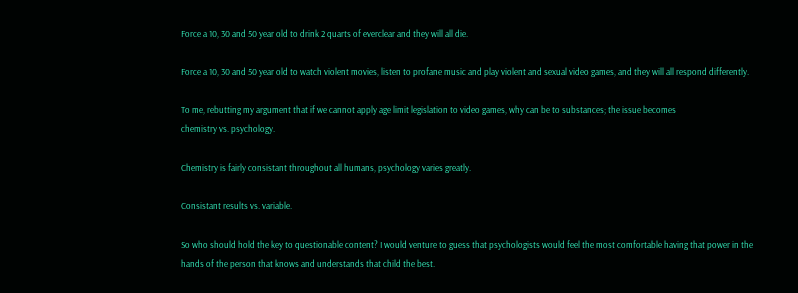Force a 10, 30 and 50 year old to drink 2 quarts of everclear and they will all die.

Force a 10, 30 and 50 year old to watch violent movies, listen to profane music and play violent and sexual video games, and they will all respond differently.

To me, rebutting my argument that if we cannot apply age limit legislation to video games, why can be to substances; the issue becomes
chemistry vs. psychology.

Chemistry is fairly consistant throughout all humans, psychology varies greatly.

Consistant results vs. variable.

So who should hold the key to questionable content? I would venture to guess that psychologists would feel the most comfortable having that power in the hands of the person that knows and understands that child the best.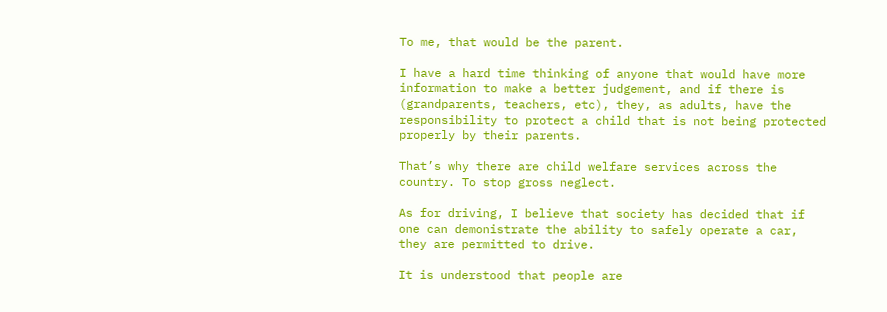To me, that would be the parent.

I have a hard time thinking of anyone that would have more information to make a better judgement, and if there is (grandparents, teachers, etc), they, as adults, have the responsibility to protect a child that is not being protected properly by their parents.

That’s why there are child welfare services across the country. To stop gross neglect.

As for driving, I believe that society has decided that if one can demonistrate the ability to safely operate a car, they are permitted to drive.

It is understood that people are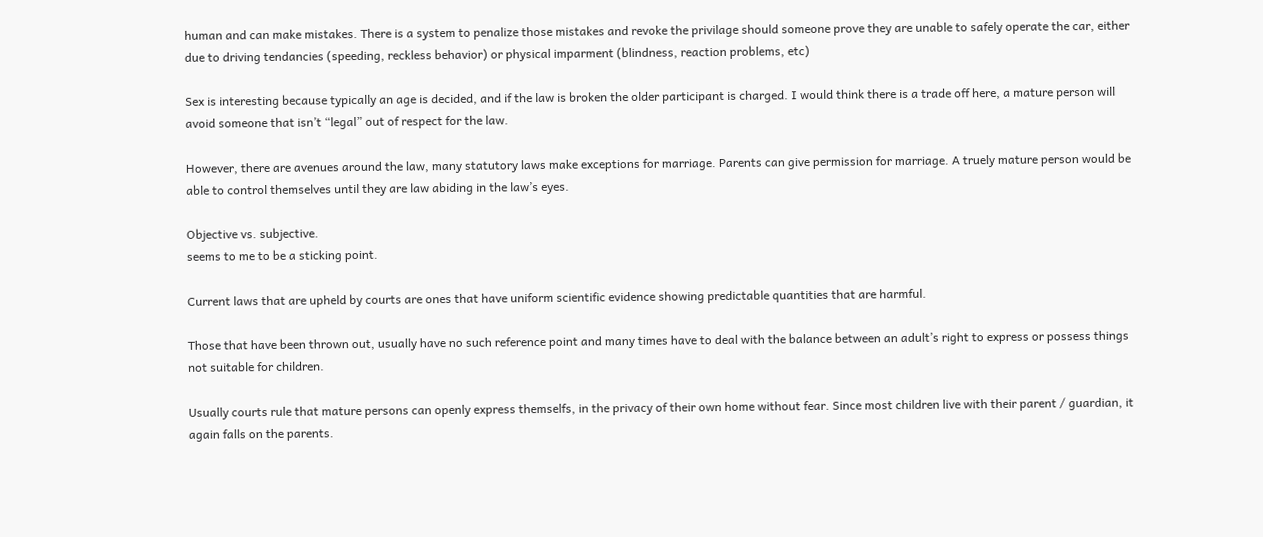human and can make mistakes. There is a system to penalize those mistakes and revoke the privilage should someone prove they are unable to safely operate the car, either due to driving tendancies (speeding, reckless behavior) or physical imparment (blindness, reaction problems, etc)

Sex is interesting because typically an age is decided, and if the law is broken the older participant is charged. I would think there is a trade off here, a mature person will avoid someone that isn’t “legal” out of respect for the law.

However, there are avenues around the law, many statutory laws make exceptions for marriage. Parents can give permission for marriage. A truely mature person would be able to control themselves until they are law abiding in the law’s eyes.

Objective vs. subjective.
seems to me to be a sticking point.

Current laws that are upheld by courts are ones that have uniform scientific evidence showing predictable quantities that are harmful.

Those that have been thrown out, usually have no such reference point and many times have to deal with the balance between an adult’s right to express or possess things not suitable for children.

Usually courts rule that mature persons can openly express themselfs, in the privacy of their own home without fear. Since most children live with their parent / guardian, it again falls on the parents.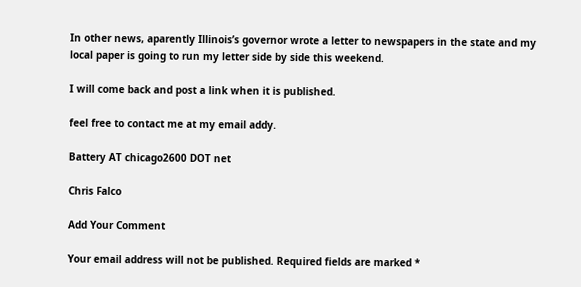In other news, aparently Illinois’s governor wrote a letter to newspapers in the state and my local paper is going to run my letter side by side this weekend.

I will come back and post a link when it is published.

feel free to contact me at my email addy.

Battery AT chicago2600 DOT net

Chris Falco

Add Your Comment

Your email address will not be published. Required fields are marked *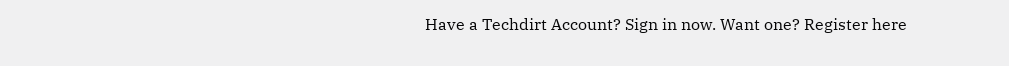Have a Techdirt Account? Sign in now. Want one? Register here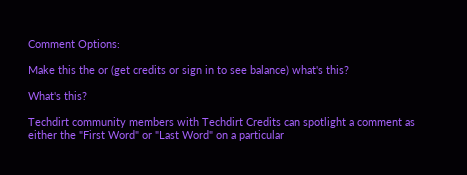Comment Options:

Make this the or (get credits or sign in to see balance) what's this?

What's this?

Techdirt community members with Techdirt Credits can spotlight a comment as either the "First Word" or "Last Word" on a particular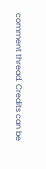comment thread. Credits can be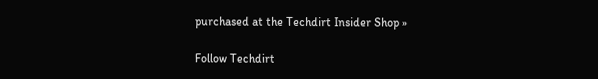purchased at the Techdirt Insider Shop »

Follow Techdirt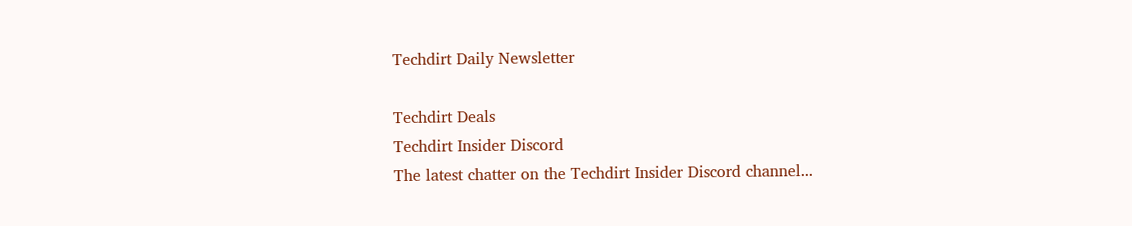Techdirt Daily Newsletter

Techdirt Deals
Techdirt Insider Discord
The latest chatter on the Techdirt Insider Discord channel...